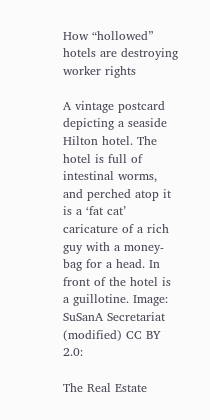How “hollowed” hotels are destroying worker rights

A vintage postcard depicting a seaside Hilton hotel. The hotel is full of intestinal worms, and perched atop it is a ‘fat cat’ caricature of a rich guy with a money-bag for a head. In front of the hotel is a guillotine. Image: SuSanA Secretariat (modified) CC BY 2.0:

The Real Estate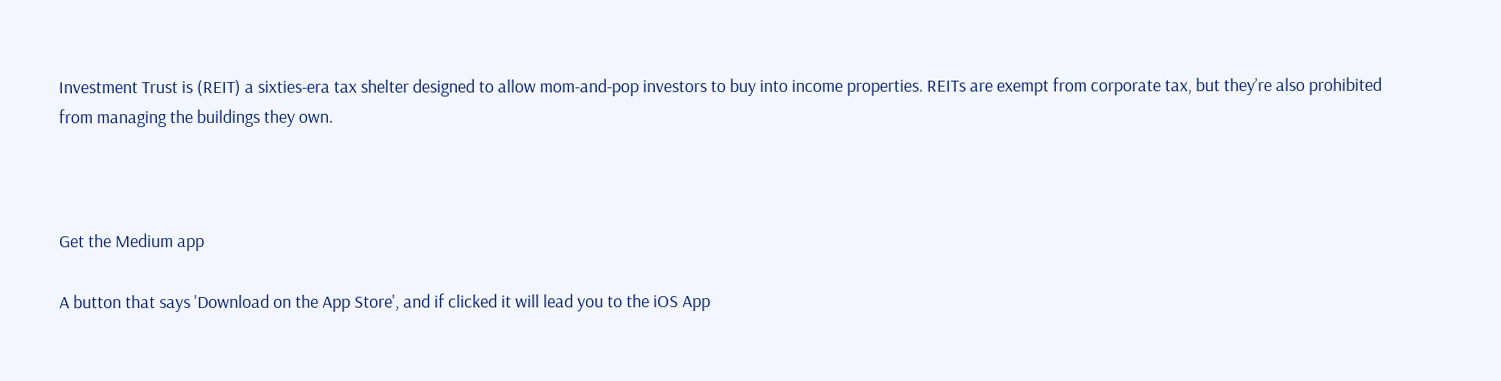Investment Trust is (REIT) a sixties-era tax shelter designed to allow mom-and-pop investors to buy into income properties. REITs are exempt from corporate tax, but they’re also prohibited from managing the buildings they own.



Get the Medium app

A button that says 'Download on the App Store', and if clicked it will lead you to the iOS App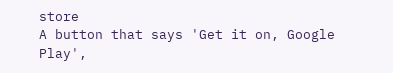store
A button that says 'Get it on, Google Play',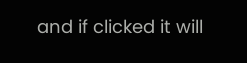and if clicked it will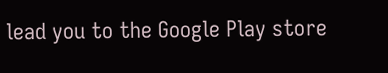lead you to the Google Play store